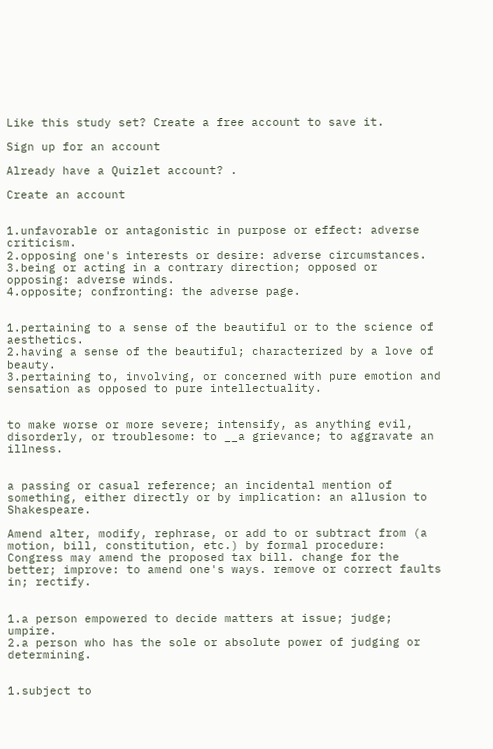Like this study set? Create a free account to save it.

Sign up for an account

Already have a Quizlet account? .

Create an account


1.unfavorable or antagonistic in purpose or effect: adverse criticism.
2.opposing one's interests or desire: adverse circumstances.
3.being or acting in a contrary direction; opposed or opposing: adverse winds.
4.opposite; confronting: the adverse page.


1.pertaining to a sense of the beautiful or to the science of aesthetics.
2.having a sense of the beautiful; characterized by a love of beauty.
3.pertaining to, involving, or concerned with pure emotion and sensation as opposed to pure intellectuality.


to make worse or more severe; intensify, as anything evil, disorderly, or troublesome: to __a grievance; to aggravate an illness.


a passing or casual reference; an incidental mention of something, either directly or by implication: an allusion to Shakespeare.

Amend alter, modify, rephrase, or add to or subtract from (a motion, bill, constitution, etc.) by formal procedure: Congress may amend the proposed tax bill. change for the better; improve: to amend one's ways. remove or correct faults in; rectify.


1.a person empowered to decide matters at issue; judge; umpire.
2.a person who has the sole or absolute power of judging or determining.


1.subject to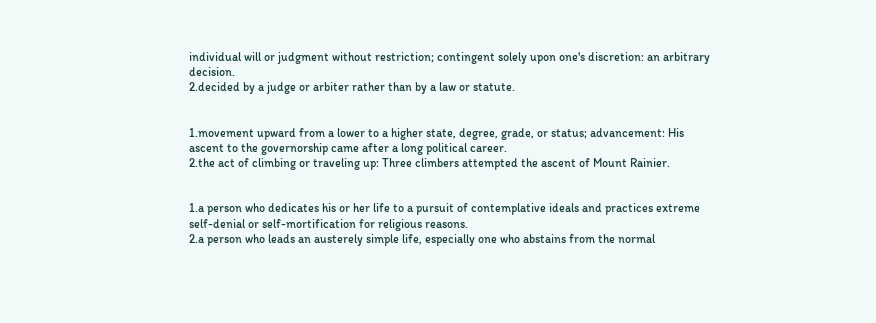individual will or judgment without restriction; contingent solely upon one's discretion: an arbitrary decision.
2.decided by a judge or arbiter rather than by a law or statute.


1.movement upward from a lower to a higher state, degree, grade, or status; advancement: His ascent to the governorship came after a long political career.
2.the act of climbing or traveling up: Three climbers attempted the ascent of Mount Rainier.


1.a person who dedicates his or her life to a pursuit of contemplative ideals and practices extreme self-denial or self-mortification for religious reasons.
2.a person who leads an austerely simple life, especially one who abstains from the normal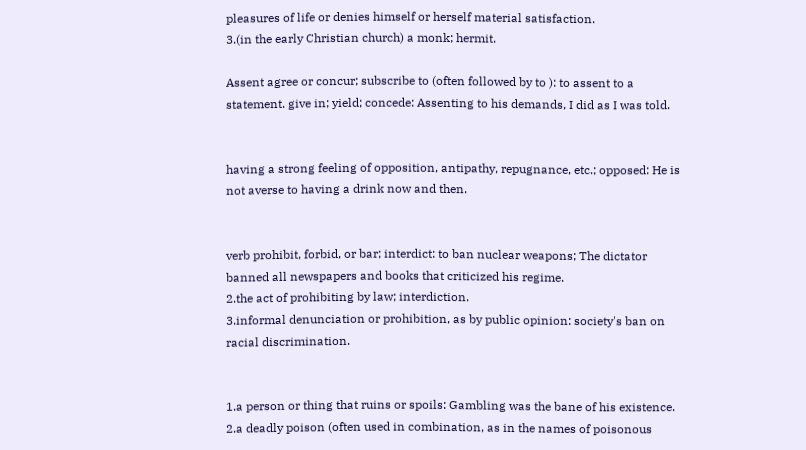pleasures of life or denies himself or herself material satisfaction.
3.(in the early Christian church) a monk; hermit.

Assent agree or concur; subscribe to (often followed by to ): to assent to a statement. give in; yield; concede: Assenting to his demands, I did as I was told.


having a strong feeling of opposition, antipathy, repugnance, etc.; opposed: He is not averse to having a drink now and then.


verb prohibit, forbid, or bar; interdict: to ban nuclear weapons; The dictator banned all newspapers and books that criticized his regime.
2.the act of prohibiting by law; interdiction.
3.informal denunciation or prohibition, as by public opinion: society's ban on racial discrimination.


1.a person or thing that ruins or spoils: Gambling was the bane of his existence.
2.a deadly poison (often used in combination, as in the names of poisonous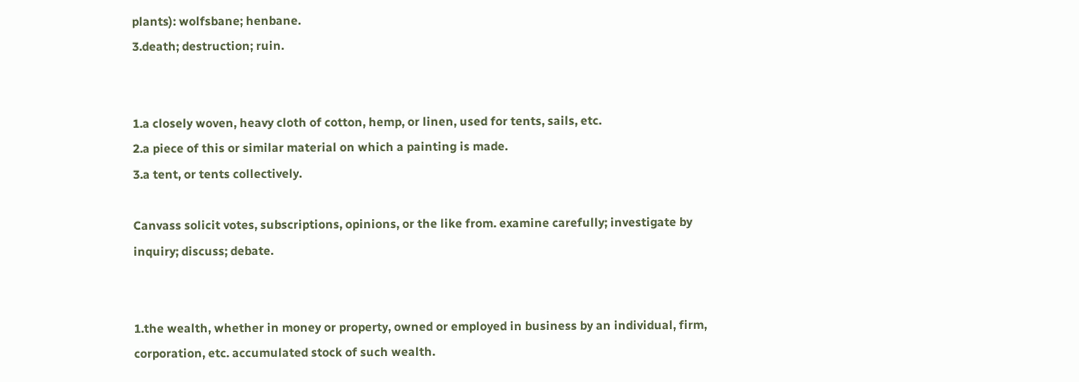plants): wolfsbane; henbane.
3.death; destruction; ruin.


1.a closely woven, heavy cloth of cotton, hemp, or linen, used for tents, sails, etc.
2.a piece of this or similar material on which a painting is made.
3.a tent, or tents collectively.

Canvass solicit votes, subscriptions, opinions, or the like from. examine carefully; investigate by inquiry; discuss; debate.


1.the wealth, whether in money or property, owned or employed in business by an individual, firm, corporation, etc. accumulated stock of such wealth.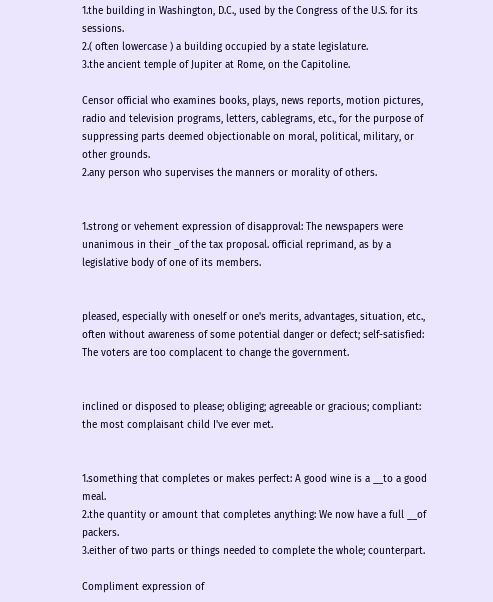1.the building in Washington, D.C., used by the Congress of the U.S. for its sessions.
2.( often lowercase ) a building occupied by a state legislature.
3.the ancient temple of Jupiter at Rome, on the Capitoline.

Censor official who examines books, plays, news reports, motion pictures, radio and television programs, letters, cablegrams, etc., for the purpose of suppressing parts deemed objectionable on moral, political, military, or other grounds.
2.any person who supervises the manners or morality of others.


1.strong or vehement expression of disapproval: The newspapers were unanimous in their _of the tax proposal. official reprimand, as by a legislative body of one of its members.


pleased, especially with oneself or one's merits, advantages, situation, etc., often without awareness of some potential danger or defect; self-satisfied: The voters are too complacent to change the government.


inclined or disposed to please; obliging; agreeable or gracious; compliant: the most complaisant child I've ever met.


1.something that completes or makes perfect: A good wine is a __to a good meal.
2.the quantity or amount that completes anything: We now have a full __of packers.
3.either of two parts or things needed to complete the whole; counterpart.

Compliment expression of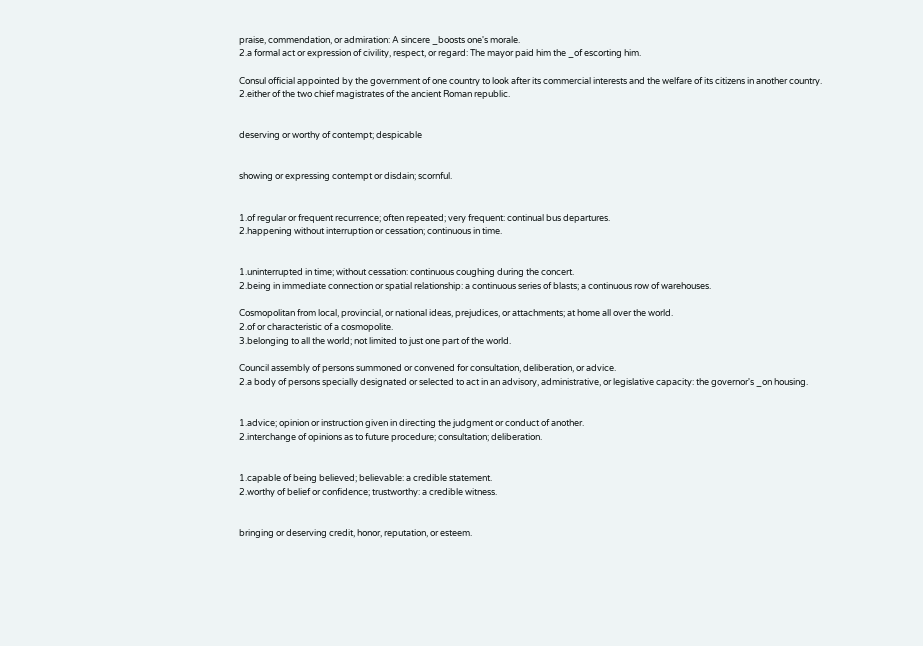praise, commendation, or admiration: A sincere _boosts one's morale.
2.a formal act or expression of civility, respect, or regard: The mayor paid him the _of escorting him.

Consul official appointed by the government of one country to look after its commercial interests and the welfare of its citizens in another country.
2.either of the two chief magistrates of the ancient Roman republic.


deserving or worthy of contempt; despicable


showing or expressing contempt or disdain; scornful.


1.of regular or frequent recurrence; often repeated; very frequent: continual bus departures.
2.happening without interruption or cessation; continuous in time.


1.uninterrupted in time; without cessation: continuous coughing during the concert.
2.being in immediate connection or spatial relationship: a continuous series of blasts; a continuous row of warehouses.

Cosmopolitan from local, provincial, or national ideas, prejudices, or attachments; at home all over the world.
2.of or characteristic of a cosmopolite.
3.belonging to all the world; not limited to just one part of the world.

Council assembly of persons summoned or convened for consultation, deliberation, or advice.
2.a body of persons specially designated or selected to act in an advisory, administrative, or legislative capacity: the governor's _on housing.


1.advice; opinion or instruction given in directing the judgment or conduct of another.
2.interchange of opinions as to future procedure; consultation; deliberation.


1.capable of being believed; believable: a credible statement.
2.worthy of belief or confidence; trustworthy: a credible witness.


bringing or deserving credit, honor, reputation, or esteem.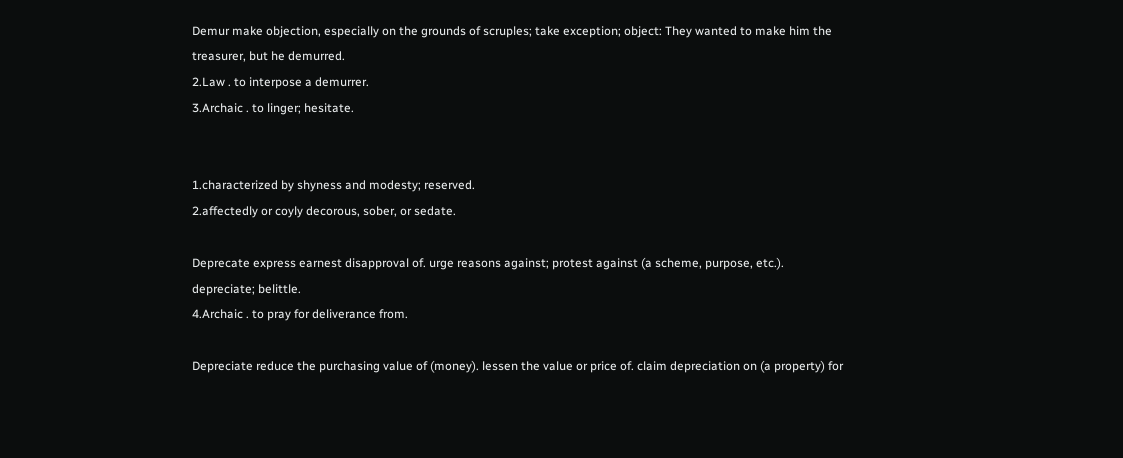Demur make objection, especially on the grounds of scruples; take exception; object: They wanted to make him the treasurer, but he demurred.
2.Law . to interpose a demurrer.
3.Archaic . to linger; hesitate.


1.characterized by shyness and modesty; reserved.
2.affectedly or coyly decorous, sober, or sedate.

Deprecate express earnest disapproval of. urge reasons against; protest against (a scheme, purpose, etc.). depreciate; belittle.
4.Archaic . to pray for deliverance from.

Depreciate reduce the purchasing value of (money). lessen the value or price of. claim depreciation on (a property) for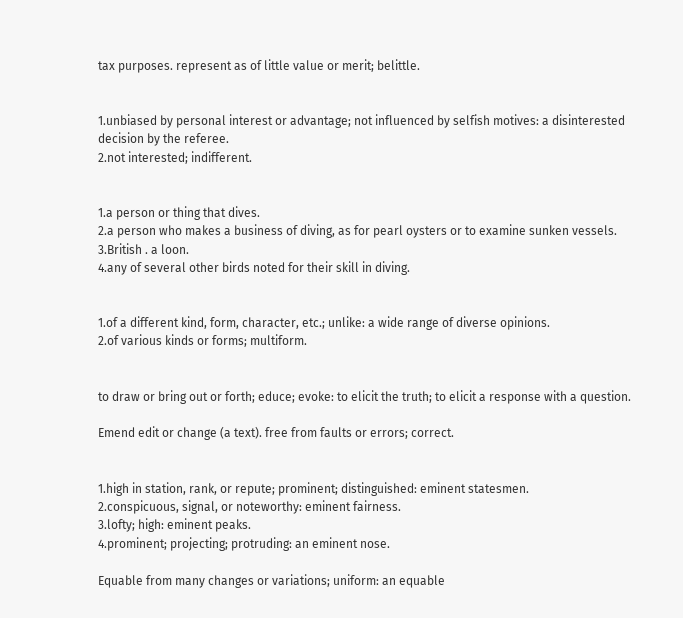tax purposes. represent as of little value or merit; belittle.


1.unbiased by personal interest or advantage; not influenced by selfish motives: a disinterested decision by the referee.
2.not interested; indifferent.


1.a person or thing that dives.
2.a person who makes a business of diving, as for pearl oysters or to examine sunken vessels.
3.British . a loon.
4.any of several other birds noted for their skill in diving.


1.of a different kind, form, character, etc.; unlike: a wide range of diverse opinions.
2.of various kinds or forms; multiform.


to draw or bring out or forth; educe; evoke: to elicit the truth; to elicit a response with a question.

Emend edit or change (a text). free from faults or errors; correct.


1.high in station, rank, or repute; prominent; distinguished: eminent statesmen.
2.conspicuous, signal, or noteworthy: eminent fairness.
3.lofty; high: eminent peaks.
4.prominent; projecting; protruding: an eminent nose.

Equable from many changes or variations; uniform: an equable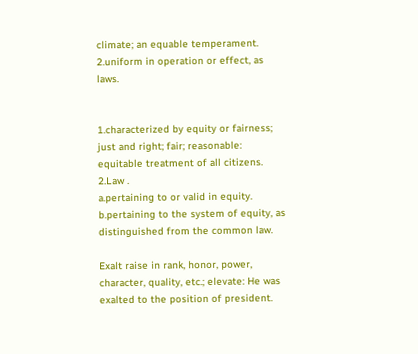climate; an equable temperament.
2.uniform in operation or effect, as laws.


1.characterized by equity or fairness; just and right; fair; reasonable: equitable treatment of all citizens.
2.Law .
a.pertaining to or valid in equity.
b.pertaining to the system of equity, as distinguished from the common law.

Exalt raise in rank, honor, power, character, quality, etc.; elevate: He was exalted to the position of president.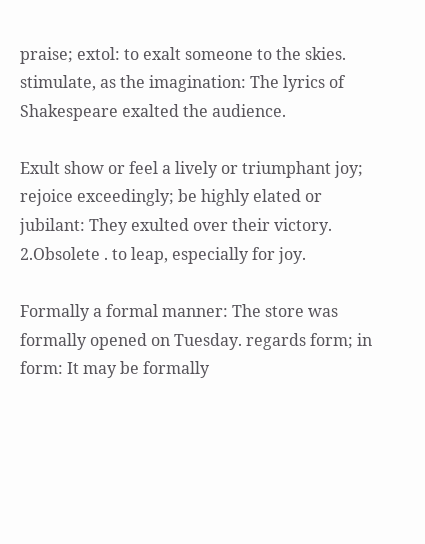praise; extol: to exalt someone to the skies. stimulate, as the imagination: The lyrics of Shakespeare exalted the audience.

Exult show or feel a lively or triumphant joy; rejoice exceedingly; be highly elated or jubilant: They exulted over their victory.
2.Obsolete . to leap, especially for joy.

Formally a formal manner: The store was formally opened on Tuesday. regards form; in form: It may be formally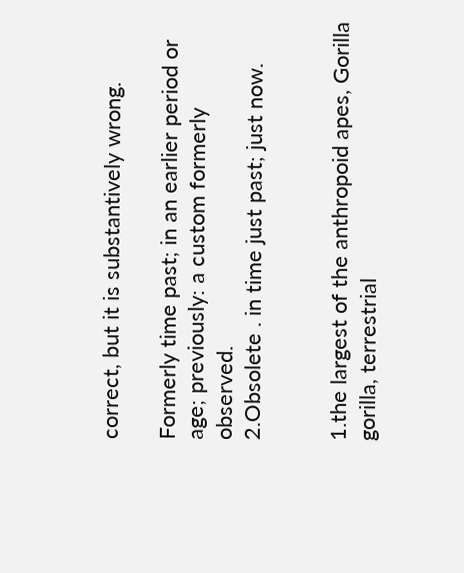correct, but it is substantively wrong.

Formerly time past; in an earlier period or age; previously: a custom formerly observed.
2.Obsolete . in time just past; just now.


1.the largest of the anthropoid apes, Gorilla gorilla, terrestrial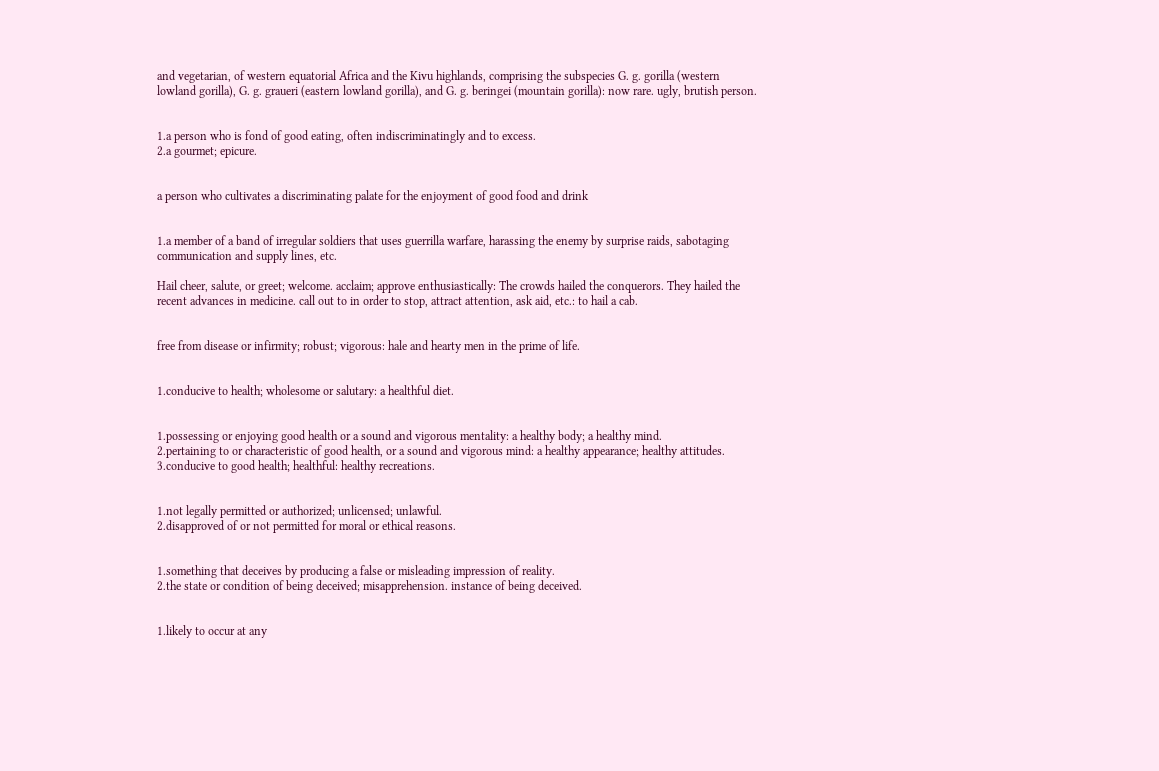and vegetarian, of western equatorial Africa and the Kivu highlands, comprising the subspecies G. g. gorilla (western lowland gorilla), G. g. graueri (eastern lowland gorilla), and G. g. beringei (mountain gorilla): now rare. ugly, brutish person.


1.a person who is fond of good eating, often indiscriminatingly and to excess.
2.a gourmet; epicure.


a person who cultivates a discriminating palate for the enjoyment of good food and drink


1.a member of a band of irregular soldiers that uses guerrilla warfare, harassing the enemy by surprise raids, sabotaging communication and supply lines, etc.

Hail cheer, salute, or greet; welcome. acclaim; approve enthusiastically: The crowds hailed the conquerors. They hailed the recent advances in medicine. call out to in order to stop, attract attention, ask aid, etc.: to hail a cab.


free from disease or infirmity; robust; vigorous: hale and hearty men in the prime of life.


1.conducive to health; wholesome or salutary: a healthful diet.


1.possessing or enjoying good health or a sound and vigorous mentality: a healthy body; a healthy mind.
2.pertaining to or characteristic of good health, or a sound and vigorous mind: a healthy appearance; healthy attitudes.
3.conducive to good health; healthful: healthy recreations.


1.not legally permitted or authorized; unlicensed; unlawful.
2.disapproved of or not permitted for moral or ethical reasons.


1.something that deceives by producing a false or misleading impression of reality.
2.the state or condition of being deceived; misapprehension. instance of being deceived.


1.likely to occur at any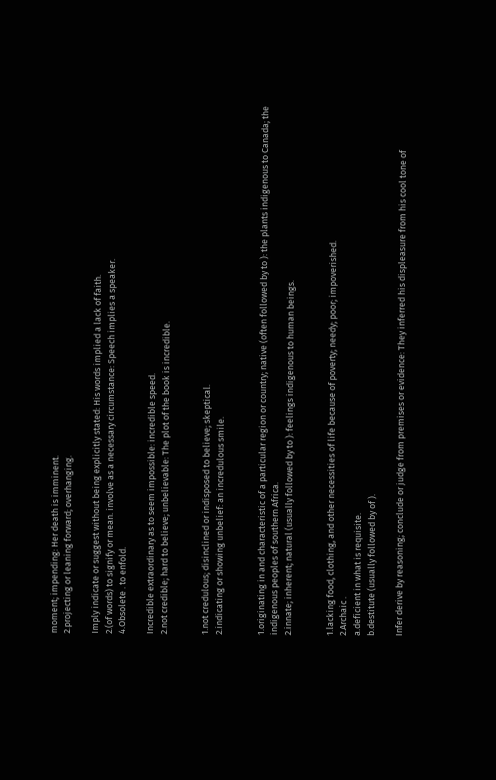moment; impending: Her death is imminent.
2.projecting or leaning forward; overhanging.

Imply indicate or suggest without being explicitly stated: His words implied a lack of faith.
2.(of words) to signify or mean. involve as a necessary circumstance: Speech implies a speaker.
4.Obsolete . to enfold.

Incredible extraordinary as to seem impossible: incredible speed.
2.not credible; hard to believe; unbelievable: The plot of the book is incredible.


1.not credulous; disinclined or indisposed to believe; skeptical.
2.indicating or showing unbelief: an incredulous smile.


1.originating in and characteristic of a particular region or country; native (often followed by to ): the plants indigenous to Canada; the indigenous peoples of southern Africa.
2.innate; inherent; natural (usually followed by to ): feelings indigenous to human beings.


1.lacking food, clothing, and other necessities of life because of poverty; needy; poor; impoverished.
2.Archaic .
a.deficient in what is requisite.
b.destitute (usually followed by of ).

Infer derive by reasoning; conclude or judge from premises or evidence: They inferred his displeasure from his cool tone of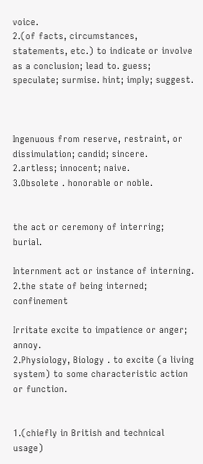voice.
2.(of facts, circumstances, statements, etc.) to indicate or involve as a conclusion; lead to. guess; speculate; surmise. hint; imply; suggest.



Ingenuous from reserve, restraint, or dissimulation; candid; sincere.
2.artless; innocent; naive.
3.Obsolete . honorable or noble.


the act or ceremony of interring; burial.

Internment act or instance of interning.
2.the state of being interned; confinement

Irritate excite to impatience or anger; annoy.
2.Physiology, Biology . to excite (a living system) to some characteristic action or function.


1.(chiefly in British and technical usage)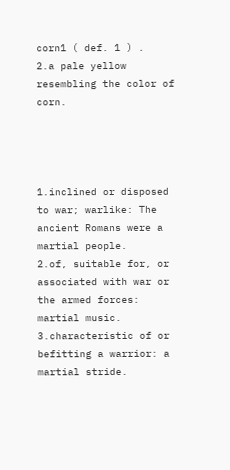corn1 ( def. 1 ) .
2.a pale yellow resembling the color of corn.




1.inclined or disposed to war; warlike: The ancient Romans were a martial people.
2.of, suitable for, or associated with war or the armed forces: martial music.
3.characteristic of or befitting a warrior: a martial stride.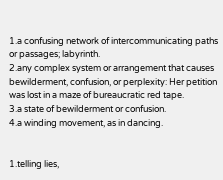1.a confusing network of intercommunicating paths or passages; labyrinth.
2.any complex system or arrangement that causes bewilderment, confusion, or perplexity: Her petition was lost in a maze of bureaucratic red tape.
3.a state of bewilderment or confusion.
4.a winding movement, as in dancing.


1.telling lies,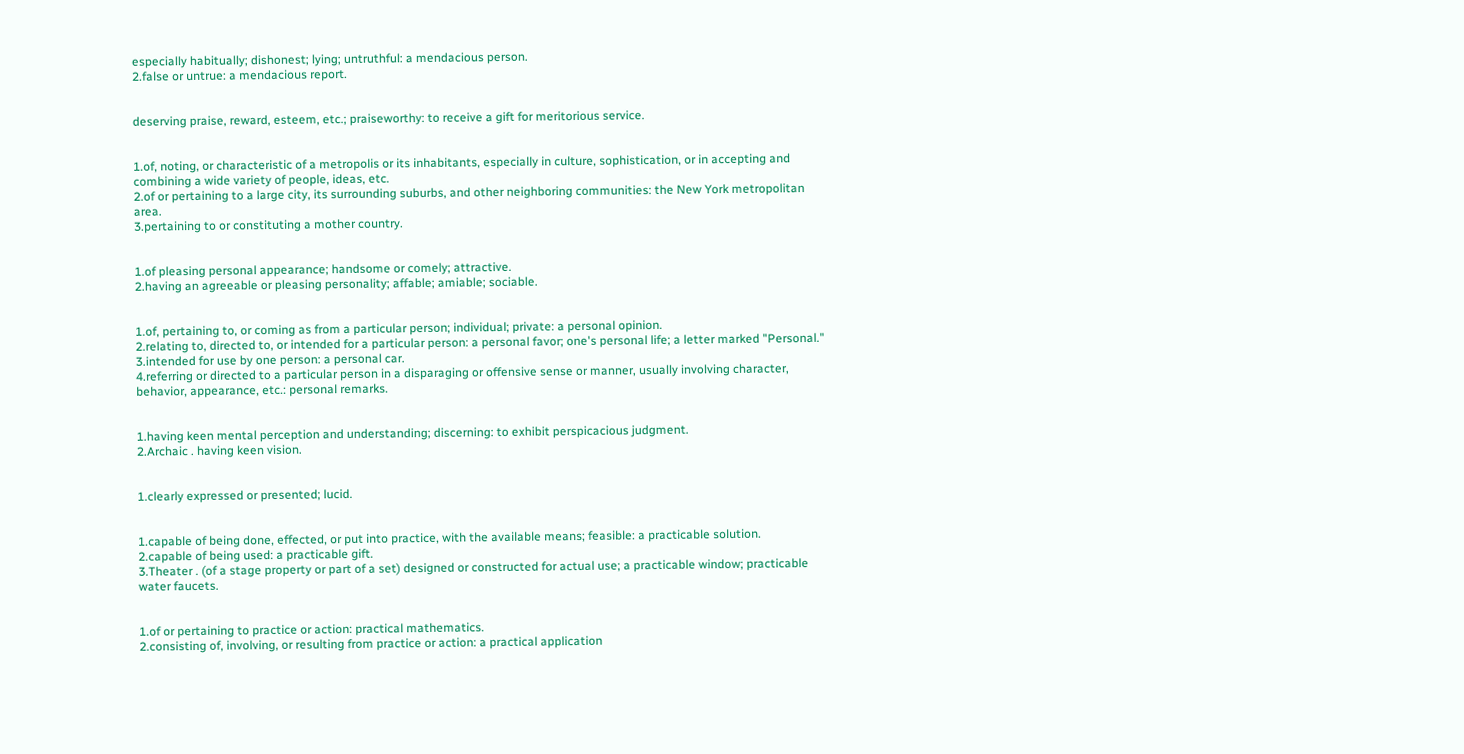especially habitually; dishonest; lying; untruthful: a mendacious person.
2.false or untrue: a mendacious report.


deserving praise, reward, esteem, etc.; praiseworthy: to receive a gift for meritorious service.


1.of, noting, or characteristic of a metropolis or its inhabitants, especially in culture, sophistication, or in accepting and combining a wide variety of people, ideas, etc.
2.of or pertaining to a large city, its surrounding suburbs, and other neighboring communities: the New York metropolitan area.
3.pertaining to or constituting a mother country.


1.of pleasing personal appearance; handsome or comely; attractive.
2.having an agreeable or pleasing personality; affable; amiable; sociable.


1.of, pertaining to, or coming as from a particular person; individual; private: a personal opinion.
2.relating to, directed to, or intended for a particular person: a personal favor; one's personal life; a letter marked "Personal."
3.intended for use by one person: a personal car.
4.referring or directed to a particular person in a disparaging or offensive sense or manner, usually involving character, behavior, appearance, etc.: personal remarks.


1.having keen mental perception and understanding; discerning: to exhibit perspicacious judgment.
2.Archaic . having keen vision.


1.clearly expressed or presented; lucid.


1.capable of being done, effected, or put into practice, with the available means; feasible: a practicable solution.
2.capable of being used: a practicable gift.
3.Theater . (of a stage property or part of a set) designed or constructed for actual use; a practicable window; practicable water faucets.


1.of or pertaining to practice or action: practical mathematics.
2.consisting of, involving, or resulting from practice or action: a practical application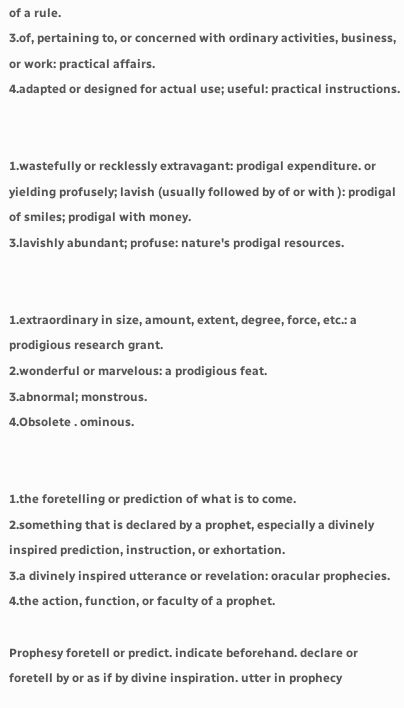of a rule.
3.of, pertaining to, or concerned with ordinary activities, business, or work: practical affairs.
4.adapted or designed for actual use; useful: practical instructions.


1.wastefully or recklessly extravagant: prodigal expenditure. or yielding profusely; lavish (usually followed by of or with ): prodigal of smiles; prodigal with money.
3.lavishly abundant; profuse: nature's prodigal resources.


1.extraordinary in size, amount, extent, degree, force, etc.: a prodigious research grant.
2.wonderful or marvelous: a prodigious feat.
3.abnormal; monstrous.
4.Obsolete . ominous.


1.the foretelling or prediction of what is to come.
2.something that is declared by a prophet, especially a divinely inspired prediction, instruction, or exhortation.
3.a divinely inspired utterance or revelation: oracular prophecies.
4.the action, function, or faculty of a prophet.

Prophesy foretell or predict. indicate beforehand. declare or foretell by or as if by divine inspiration. utter in prophecy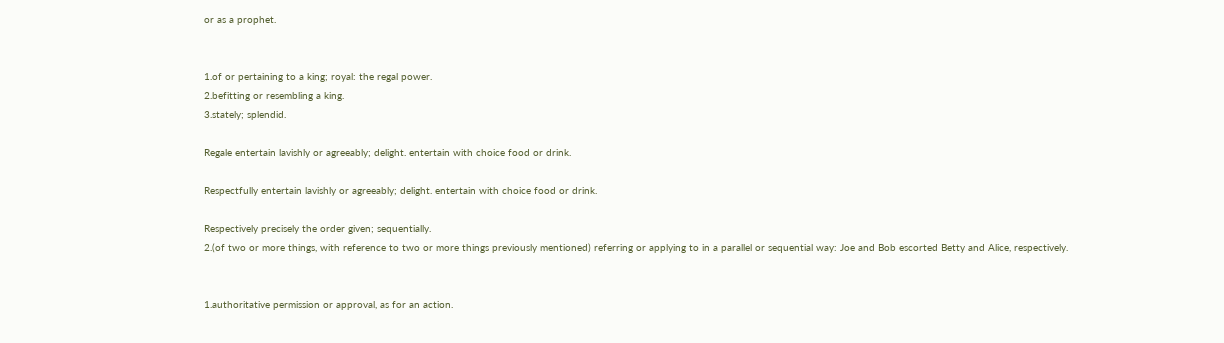or as a prophet.


1.of or pertaining to a king; royal: the regal power.
2.befitting or resembling a king.
3.stately; splendid.

Regale entertain lavishly or agreeably; delight. entertain with choice food or drink.

Respectfully entertain lavishly or agreeably; delight. entertain with choice food or drink.

Respectively precisely the order given; sequentially.
2.(of two or more things, with reference to two or more things previously mentioned) referring or applying to in a parallel or sequential way: Joe and Bob escorted Betty and Alice, respectively.


1.authoritative permission or approval, as for an action.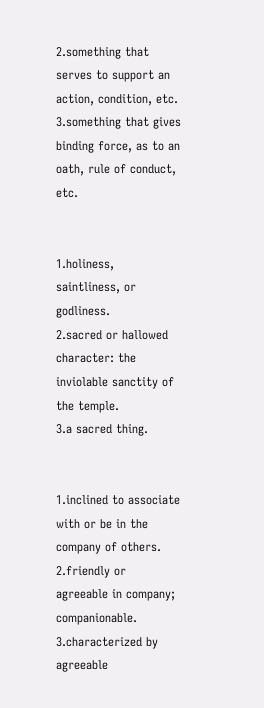2.something that serves to support an action, condition, etc.
3.something that gives binding force, as to an oath, rule of conduct, etc.


1.holiness, saintliness, or godliness.
2.sacred or hallowed character: the inviolable sanctity of the temple.
3.a sacred thing.


1.inclined to associate with or be in the company of others.
2.friendly or agreeable in company; companionable.
3.characterized by agreeable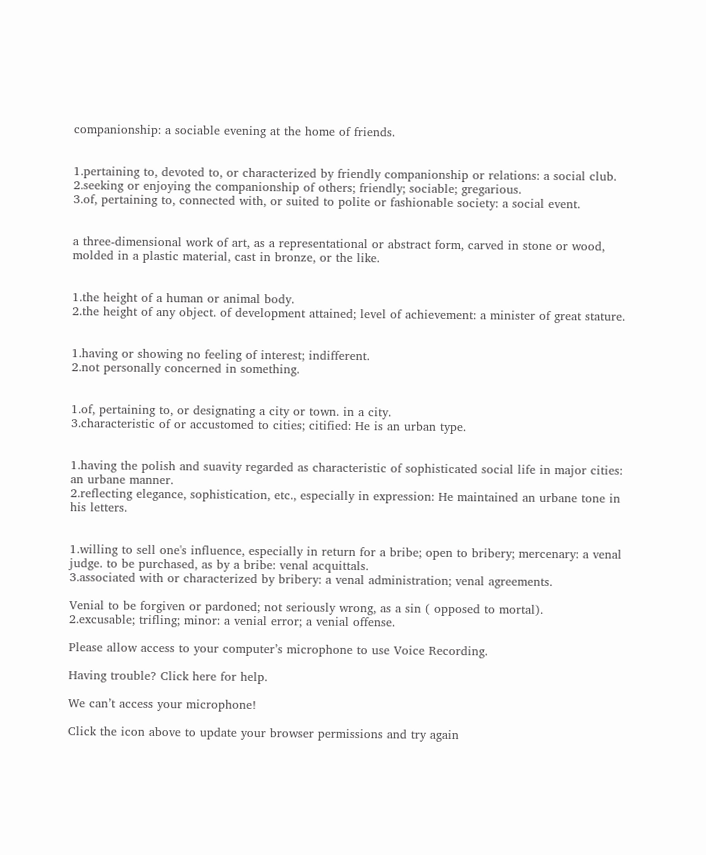companionship: a sociable evening at the home of friends.


1.pertaining to, devoted to, or characterized by friendly companionship or relations: a social club.
2.seeking or enjoying the companionship of others; friendly; sociable; gregarious.
3.of, pertaining to, connected with, or suited to polite or fashionable society: a social event.


a three-dimensional work of art, as a representational or abstract form, carved in stone or wood, molded in a plastic material, cast in bronze, or the like.


1.the height of a human or animal body.
2.the height of any object. of development attained; level of achievement: a minister of great stature.


1.having or showing no feeling of interest; indifferent.
2.not personally concerned in something.


1.of, pertaining to, or designating a city or town. in a city.
3.characteristic of or accustomed to cities; citified: He is an urban type.


1.having the polish and suavity regarded as characteristic of sophisticated social life in major cities: an urbane manner.
2.reflecting elegance, sophistication, etc., especially in expression: He maintained an urbane tone in his letters.


1.willing to sell one's influence, especially in return for a bribe; open to bribery; mercenary: a venal judge. to be purchased, as by a bribe: venal acquittals.
3.associated with or characterized by bribery: a venal administration; venal agreements.

Venial to be forgiven or pardoned; not seriously wrong, as a sin ( opposed to mortal).
2.excusable; trifling; minor: a venial error; a venial offense.

Please allow access to your computer’s microphone to use Voice Recording.

Having trouble? Click here for help.

We can’t access your microphone!

Click the icon above to update your browser permissions and try again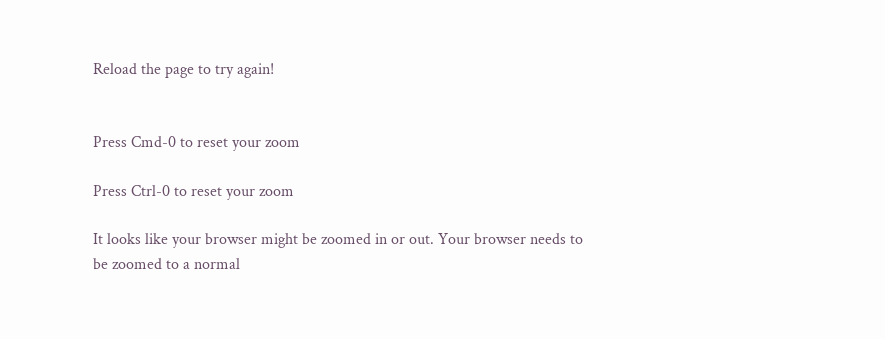Reload the page to try again!


Press Cmd-0 to reset your zoom

Press Ctrl-0 to reset your zoom

It looks like your browser might be zoomed in or out. Your browser needs to be zoomed to a normal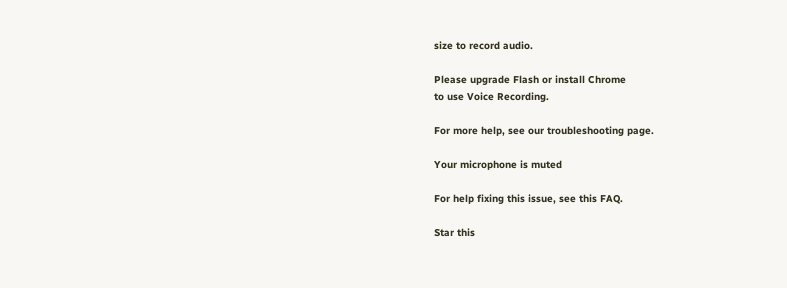size to record audio.

Please upgrade Flash or install Chrome
to use Voice Recording.

For more help, see our troubleshooting page.

Your microphone is muted

For help fixing this issue, see this FAQ.

Star this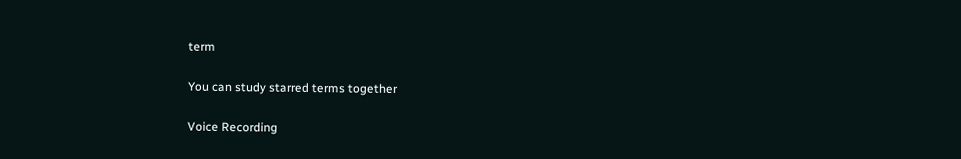term

You can study starred terms together

Voice Recording